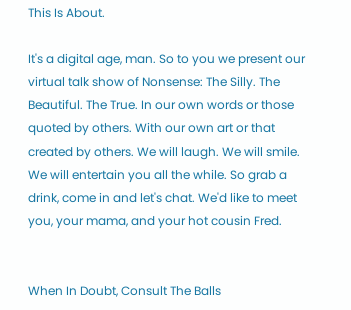This Is About.

It's a digital age, man. So to you we present our virtual talk show of Nonsense: The Silly. The Beautiful. The True. In our own words or those quoted by others. With our own art or that created by others. We will laugh. We will smile. We will entertain you all the while. So grab a drink, come in and let's chat. We'd like to meet you, your mama, and your hot cousin Fred.


When In Doubt, Consult The Balls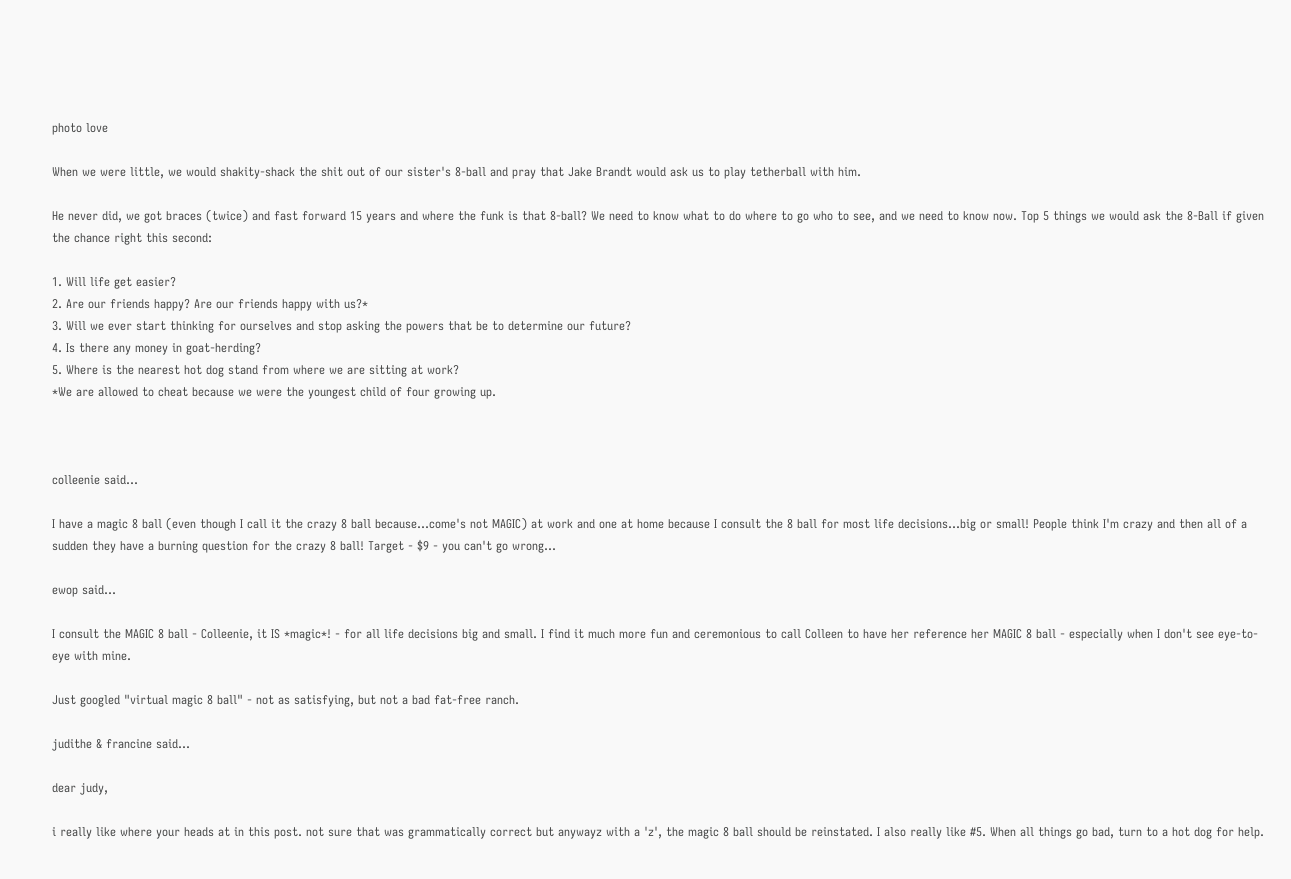photo love

When we were little, we would shakity-shack the shit out of our sister's 8-ball and pray that Jake Brandt would ask us to play tetherball with him.

He never did, we got braces (twice) and fast forward 15 years and where the funk is that 8-ball? We need to know what to do where to go who to see, and we need to know now. Top 5 things we would ask the 8-Ball if given the chance right this second:

1. Will life get easier?
2. Are our friends happy? Are our friends happy with us?*
3. Will we ever start thinking for ourselves and stop asking the powers that be to determine our future?
4. Is there any money in goat-herding?
5. Where is the nearest hot dog stand from where we are sitting at work?
*We are allowed to cheat because we were the youngest child of four growing up.



colleenie said...

I have a magic 8 ball (even though I call it the crazy 8 ball because...come's not MAGIC) at work and one at home because I consult the 8 ball for most life decisions...big or small! People think I'm crazy and then all of a sudden they have a burning question for the crazy 8 ball! Target - $9 - you can't go wrong...

ewop said...

I consult the MAGIC 8 ball - Colleenie, it IS *magic*! - for all life decisions big and small. I find it much more fun and ceremonious to call Colleen to have her reference her MAGIC 8 ball - especially when I don't see eye-to-eye with mine.

Just googled "virtual magic 8 ball" - not as satisfying, but not a bad fat-free ranch.

judithe & francine said...

dear judy,

i really like where your heads at in this post. not sure that was grammatically correct but anywayz with a 'z', the magic 8 ball should be reinstated. I also really like #5. When all things go bad, turn to a hot dog for help.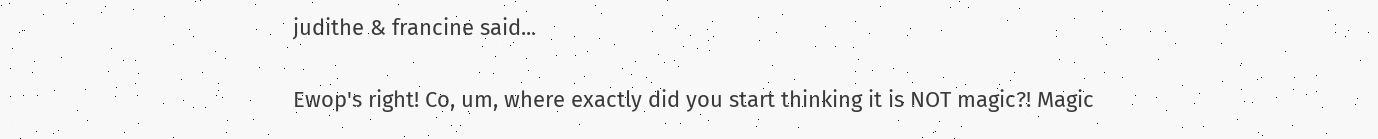judithe & francine said...

Ewop's right! Co, um, where exactly did you start thinking it is NOT magic?! Magic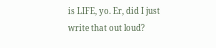is LIFE, yo. Er, did I just write that out loud?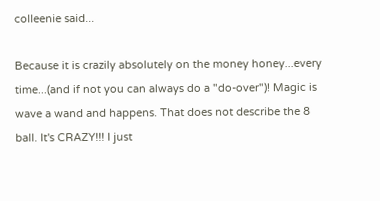colleenie said...

Because it is crazily absolutely on the money honey...every time...(and if not you can always do a "do-over")! Magic is wave a wand and happens. That does not describe the 8 ball. It's CRAZY!!! I just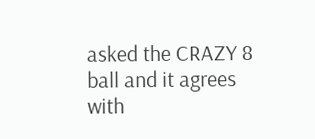asked the CRAZY 8 ball and it agrees with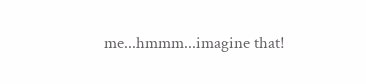me...hmmm...imagine that!